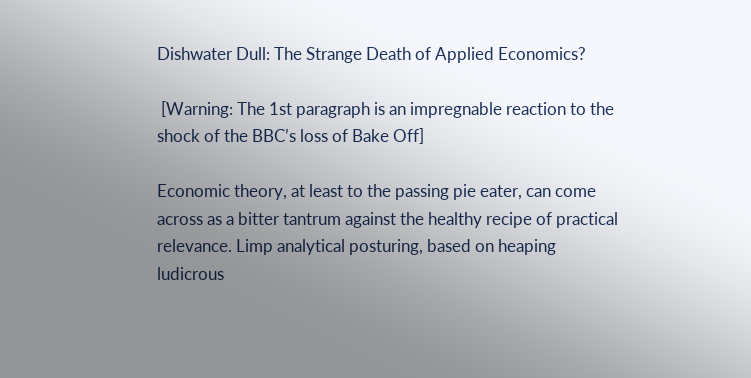Dishwater Dull: The Strange Death of Applied Economics?

 [Warning: The 1st paragraph is an impregnable reaction to the shock of the BBC’s loss of Bake Off]

Economic theory, at least to the passing pie eater, can come across as a bitter tantrum against the healthy recipe of practical relevance. Limp analytical posturing, based on heaping ludicrous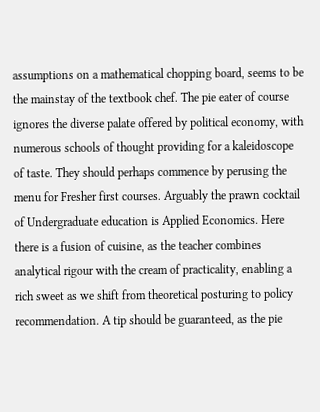assumptions on a mathematical chopping board, seems to be the mainstay of the textbook chef. The pie eater of course ignores the diverse palate offered by political economy, with numerous schools of thought providing for a kaleidoscope of taste. They should perhaps commence by perusing the menu for Fresher first courses. Arguably the prawn cocktail of Undergraduate education is Applied Economics. Here there is a fusion of cuisine, as the teacher combines analytical rigour with the cream of practicality, enabling a rich sweet as we shift from theoretical posturing to policy recommendation. A tip should be guaranteed, as the pie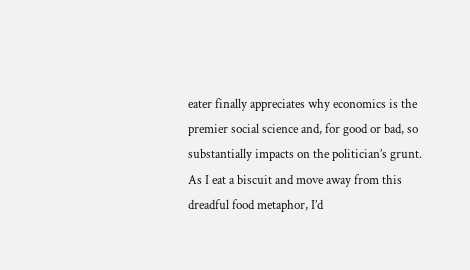eater finally appreciates why economics is the premier social science and, for good or bad, so substantially impacts on the politician’s grunt. As I eat a biscuit and move away from this dreadful food metaphor, I’d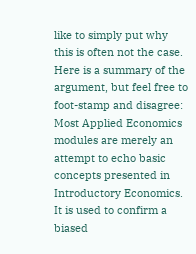like to simply put why this is often not the case. Here is a summary of the argument, but feel free to foot-stamp and disagree: Most Applied Economics modules are merely an attempt to echo basic concepts presented in Introductory Economics. It is used to confirm a biased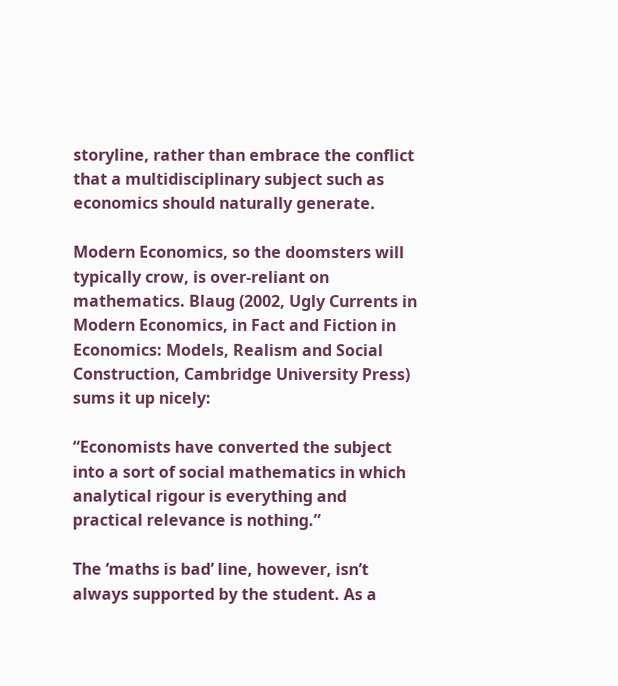storyline, rather than embrace the conflict that a multidisciplinary subject such as economics should naturally generate.

Modern Economics, so the doomsters will typically crow, is over-reliant on mathematics. Blaug (2002, Ugly Currents in Modern Economics, in Fact and Fiction in Economics: Models, Realism and Social Construction, Cambridge University Press) sums it up nicely:

“Economists have converted the subject into a sort of social mathematics in which analytical rigour is everything and practical relevance is nothing.”

The ‘maths is bad’ line, however, isn’t always supported by the student. As a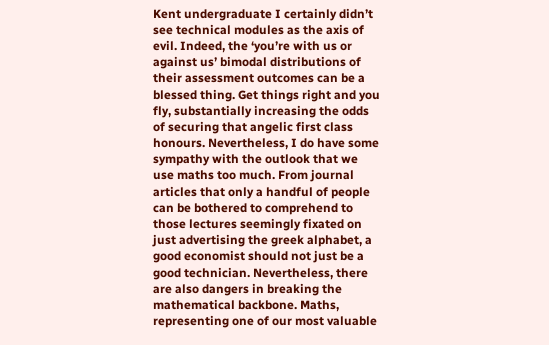Kent undergraduate I certainly didn’t see technical modules as the axis of evil. Indeed, the ‘you’re with us or against us’ bimodal distributions of their assessment outcomes can be a blessed thing. Get things right and you fly, substantially increasing the odds of securing that angelic first class honours. Nevertheless, I do have some sympathy with the outlook that we use maths too much. From journal articles that only a handful of people can be bothered to comprehend to those lectures seemingly fixated on just advertising the greek alphabet, a good economist should not just be a good technician. Nevertheless, there are also dangers in breaking the mathematical backbone. Maths, representing one of our most valuable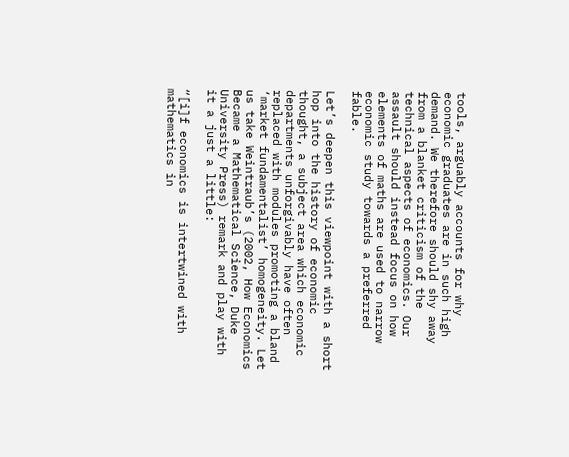tools, arguably accounts for why economic graduates are in such high demand. We therefore should shy away from a blanket criticism of the technical aspects of economics. Our assault should instead focus on how elements of maths are used to narrow economic study towards a preferred fable.

Let’s deepen this viewpoint with a short hop into the history of economic thought, a subject area which economic departments unforgivably have often replaced with modules promoting a bland ‘market fundamentalist’ homogeneity. Let us take Weintraub’s (2002, How Economics Became a Mathematical Science, Duke University Press) remark and play with it a just a little:

“[i]f economics is intertwined with mathematics in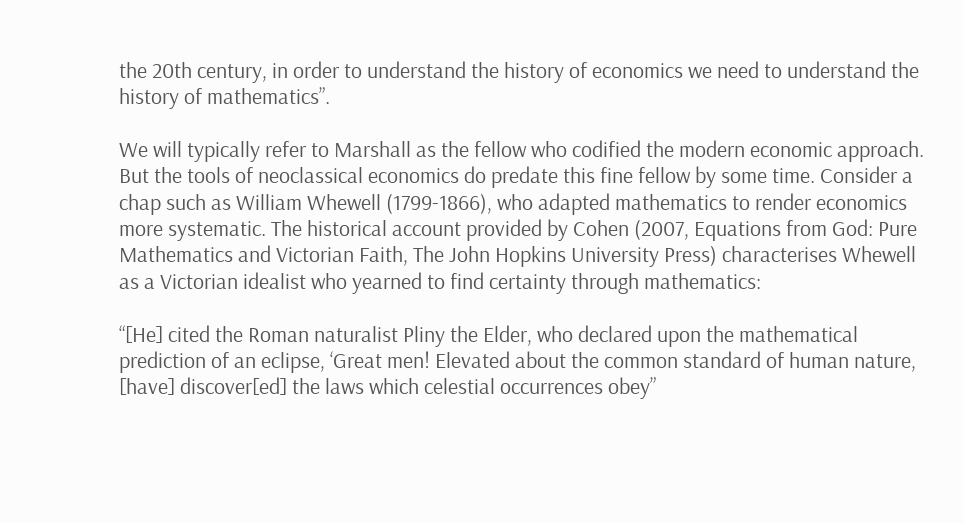the 20th century, in order to understand the history of economics we need to understand the history of mathematics”.

We will typically refer to Marshall as the fellow who codified the modern economic approach. But the tools of neoclassical economics do predate this fine fellow by some time. Consider a chap such as William Whewell (1799-1866), who adapted mathematics to render economics more systematic. The historical account provided by Cohen (2007, Equations from God: Pure Mathematics and Victorian Faith, The John Hopkins University Press) characterises Whewell as a Victorian idealist who yearned to find certainty through mathematics:

“[He] cited the Roman naturalist Pliny the Elder, who declared upon the mathematical prediction of an eclipse, ‘Great men! Elevated about the common standard of human nature, [have] discover[ed] the laws which celestial occurrences obey”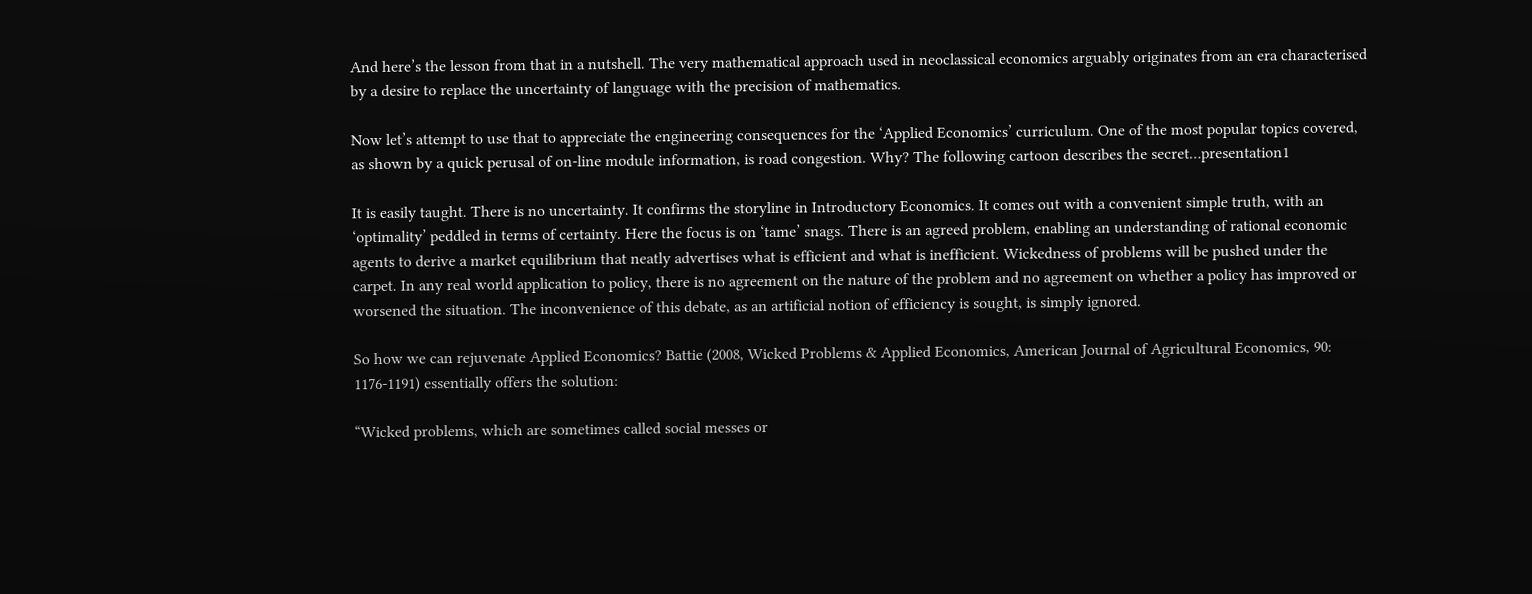And here’s the lesson from that in a nutshell. The very mathematical approach used in neoclassical economics arguably originates from an era characterised by a desire to replace the uncertainty of language with the precision of mathematics.

Now let’s attempt to use that to appreciate the engineering consequences for the ‘Applied Economics’ curriculum. One of the most popular topics covered, as shown by a quick perusal of on-line module information, is road congestion. Why? The following cartoon describes the secret…presentation1

It is easily taught. There is no uncertainty. It confirms the storyline in Introductory Economics. It comes out with a convenient simple truth, with an ‘optimality’ peddled in terms of certainty. Here the focus is on ‘tame’ snags. There is an agreed problem, enabling an understanding of rational economic agents to derive a market equilibrium that neatly advertises what is efficient and what is inefficient. Wickedness of problems will be pushed under the carpet. In any real world application to policy, there is no agreement on the nature of the problem and no agreement on whether a policy has improved or worsened the situation. The inconvenience of this debate, as an artificial notion of efficiency is sought, is simply ignored.

So how we can rejuvenate Applied Economics? Battie (2008, Wicked Problems & Applied Economics, American Journal of Agricultural Economics, 90: 1176-1191) essentially offers the solution:

“Wicked problems, which are sometimes called social messes or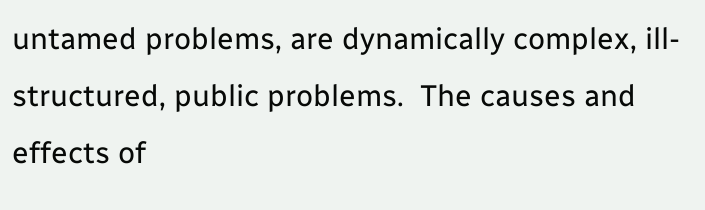untamed problems, are dynamically complex, ill-structured, public problems.  The causes and effects of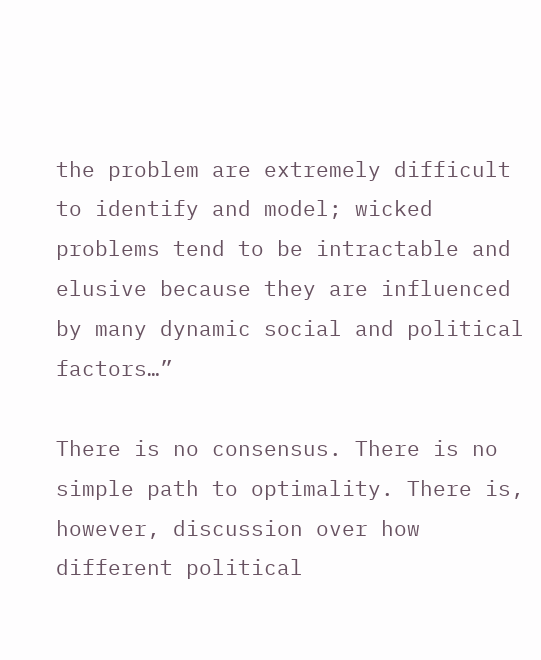the problem are extremely difficult to identify and model; wicked problems tend to be intractable and elusive because they are influenced by many dynamic social and political factors…”

There is no consensus. There is no simple path to optimality. There is, however, discussion over how different political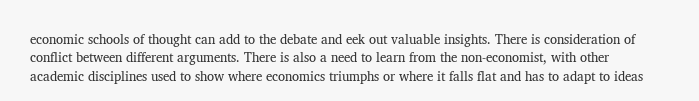economic schools of thought can add to the debate and eek out valuable insights. There is consideration of conflict between different arguments. There is also a need to learn from the non-economist, with other academic disciplines used to show where economics triumphs or where it falls flat and has to adapt to ideas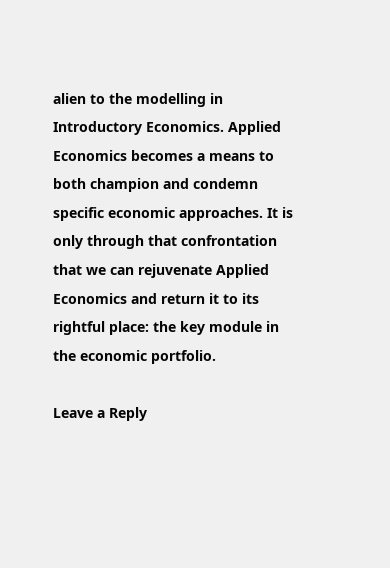alien to the modelling in Introductory Economics. Applied Economics becomes a means to both champion and condemn specific economic approaches. It is only through that confrontation that we can rejuvenate Applied Economics and return it to its rightful place: the key module in the economic portfolio.

Leave a Reply